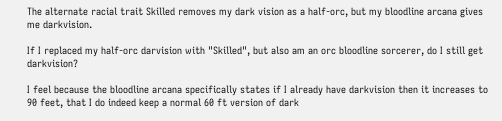The alternate racial trait Skilled removes my dark vision as a half-orc, but my bloodline arcana gives me darkvision.

If I replaced my half-orc darvision with "Skilled", but also am an orc bloodline sorcerer, do I still get darkvision?

I feel because the bloodline arcana specifically states if I already have darkvision then it increases to 90 feet, that I do indeed keep a normal 60 ft version of dark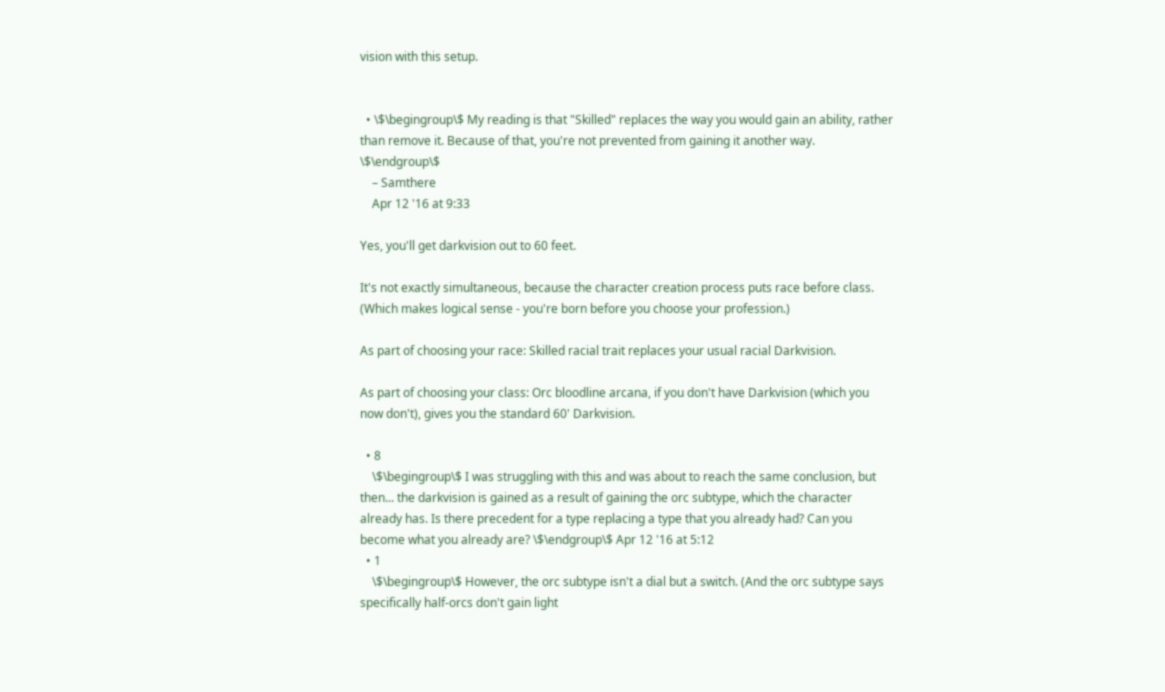vision with this setup.


  • \$\begingroup\$ My reading is that "Skilled" replaces the way you would gain an ability, rather than remove it. Because of that, you're not prevented from gaining it another way. \$\endgroup\$
    – Samthere
    Apr 12 '16 at 9:33

Yes, you'll get darkvision out to 60 feet.

It's not exactly simultaneous, because the character creation process puts race before class.
(Which makes logical sense - you're born before you choose your profession.)

As part of choosing your race: Skilled racial trait replaces your usual racial Darkvision.

As part of choosing your class: Orc bloodline arcana, if you don't have Darkvision (which you now don't), gives you the standard 60' Darkvision.

  • 8
    \$\begingroup\$ I was struggling with this and was about to reach the same conclusion, but then... the darkvision is gained as a result of gaining the orc subtype, which the character already has. Is there precedent for a type replacing a type that you already had? Can you become what you already are? \$\endgroup\$ Apr 12 '16 at 5:12
  • 1
    \$\begingroup\$ However, the orc subtype isn't a dial but a switch. (And the orc subtype says specifically half-orcs don't gain light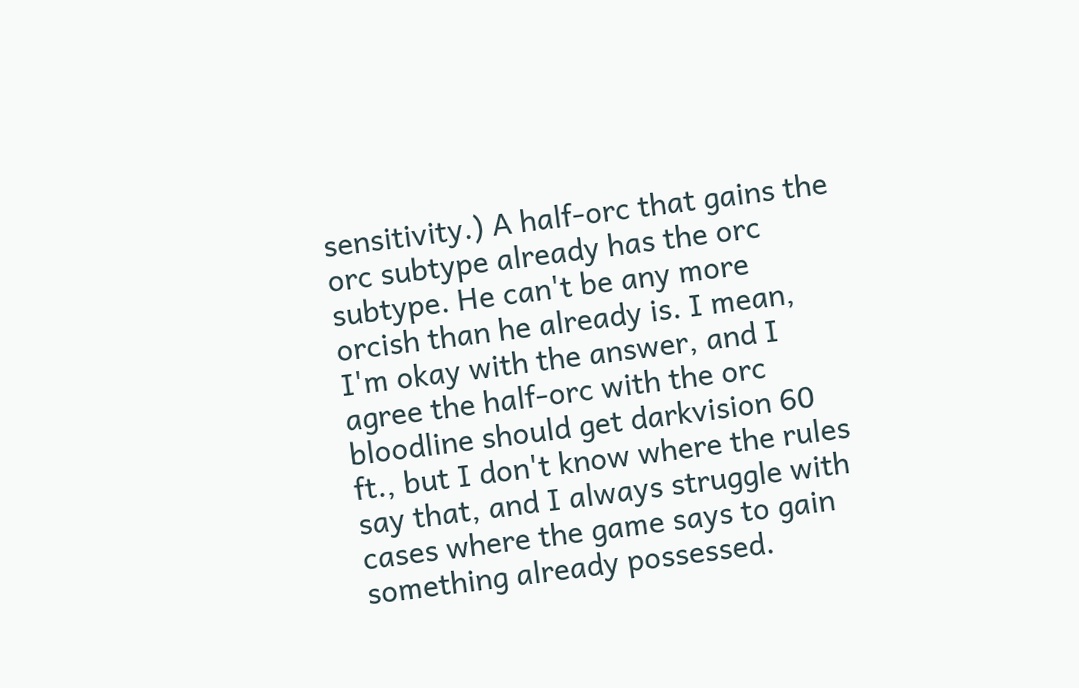sensitivity.) A half-orc that gains the orc subtype already has the orc subtype. He can't be any more orcish than he already is. I mean, I'm okay with the answer, and I agree the half-orc with the orc bloodline should get darkvision 60 ft., but I don't know where the rules say that, and I always struggle with cases where the game says to gain something already possessed.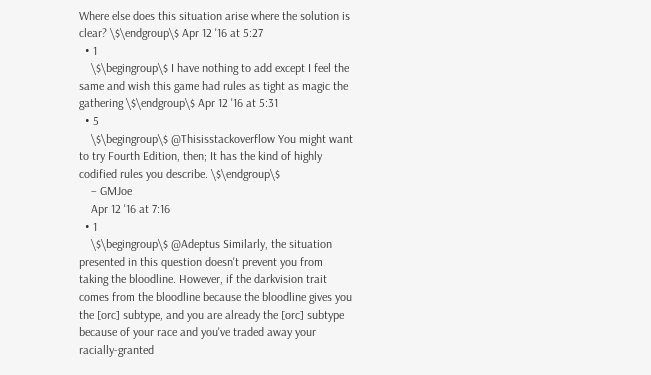Where else does this situation arise where the solution is clear? \$\endgroup\$ Apr 12 '16 at 5:27
  • 1
    \$\begingroup\$ I have nothing to add except I feel the same and wish this game had rules as tight as magic the gathering \$\endgroup\$ Apr 12 '16 at 5:31
  • 5
    \$\begingroup\$ @Thisisstackoverflow You might want to try Fourth Edition, then; It has the kind of highly codified rules you describe. \$\endgroup\$
    – GMJoe
    Apr 12 '16 at 7:16
  • 1
    \$\begingroup\$ @Adeptus Similarly, the situation presented in this question doesn't prevent you from taking the bloodline. However, if the darkvision trait comes from the bloodline because the bloodline gives you the [orc] subtype, and you are already the [orc] subtype because of your race and you've traded away your racially-granted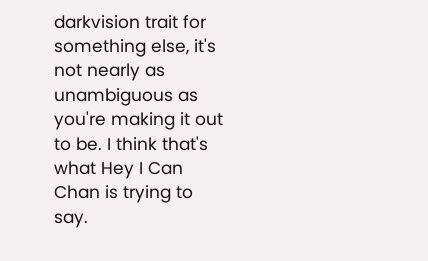darkvision trait for something else, it's not nearly as unambiguous as you're making it out to be. I think that's what Hey I Can Chan is trying to say.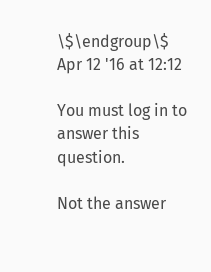\$\endgroup\$ Apr 12 '16 at 12:12

You must log in to answer this question.

Not the answer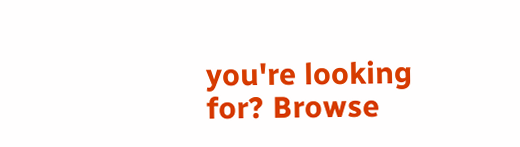you're looking for? Browse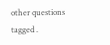other questions tagged .